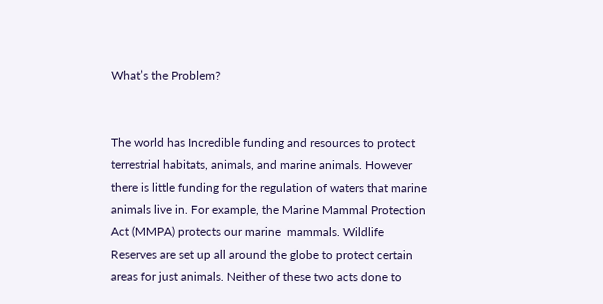What’s the Problem?


The world has Incredible funding and resources to protect terrestrial habitats, animals, and marine animals. However there is little funding for the regulation of waters that marine animals live in. For example, the Marine Mammal Protection Act (MMPA) protects our marine  mammals. Wildlife Reserves are set up all around the globe to protect certain areas for just animals. Neither of these two acts done to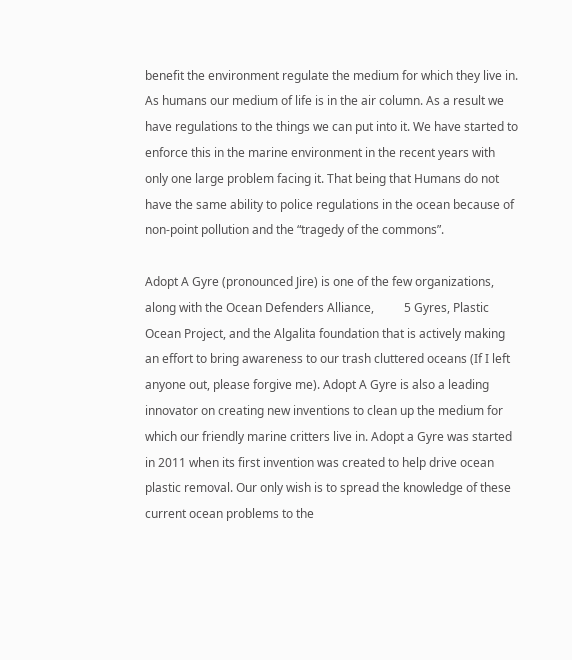benefit the environment regulate the medium for which they live in. As humans our medium of life is in the air column. As a result we have regulations to the things we can put into it. We have started to enforce this in the marine environment in the recent years with only one large problem facing it. That being that Humans do not have the same ability to police regulations in the ocean because of non-point pollution and the “tragedy of the commons”.

Adopt A Gyre (pronounced Jire) is one of the few organizations, along with the Ocean Defenders Alliance,          5 Gyres, Plastic Ocean Project, and the Algalita foundation that is actively making an effort to bring awareness to our trash cluttered oceans (If I left anyone out, please forgive me). Adopt A Gyre is also a leading innovator on creating new inventions to clean up the medium for which our friendly marine critters live in. Adopt a Gyre was started in 2011 when its first invention was created to help drive ocean plastic removal. Our only wish is to spread the knowledge of these current ocean problems to the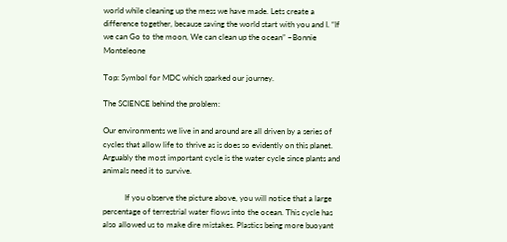world while cleaning up the mess we have made. Lets create a difference together, because saving the world start with you and I. “If we can Go to the moon, We can clean up the ocean” ~Bonnie Monteleone

Top: Symbol for MDC which sparked our journey.

The SCIENCE behind the problem:

Our environments we live in and around are all driven by a series of cycles that allow life to thrive as is does so evidently on this planet. Arguably the most important cycle is the water cycle since plants and animals need it to survive.

           If you observe the picture above, you will notice that a large percentage of terrestrial water flows into the ocean. This cycle has also allowed us to make dire mistakes. Plastics being more buoyant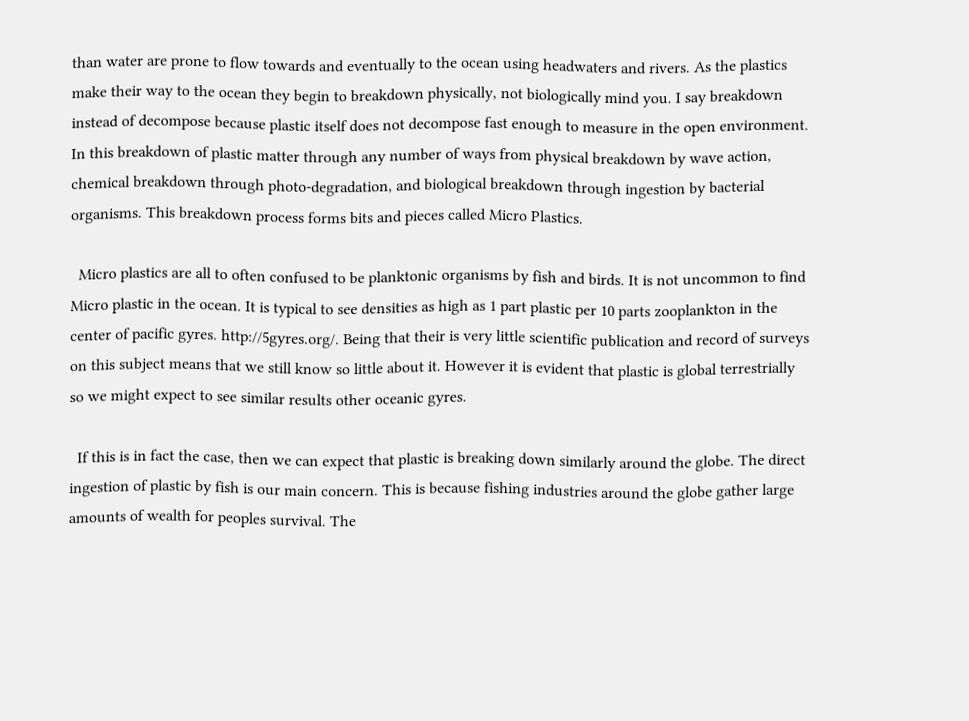than water are prone to flow towards and eventually to the ocean using headwaters and rivers. As the plastics make their way to the ocean they begin to breakdown physically, not biologically mind you. I say breakdown instead of decompose because plastic itself does not decompose fast enough to measure in the open environment. In this breakdown of plastic matter through any number of ways from physical breakdown by wave action, chemical breakdown through photo-degradation, and biological breakdown through ingestion by bacterial organisms. This breakdown process forms bits and pieces called Micro Plastics.

  Micro plastics are all to often confused to be planktonic organisms by fish and birds. It is not uncommon to find Micro plastic in the ocean. It is typical to see densities as high as 1 part plastic per 10 parts zooplankton in the center of pacific gyres. http://5gyres.org/. Being that their is very little scientific publication and record of surveys on this subject means that we still know so little about it. However it is evident that plastic is global terrestrially so we might expect to see similar results other oceanic gyres.

  If this is in fact the case, then we can expect that plastic is breaking down similarly around the globe. The direct ingestion of plastic by fish is our main concern. This is because fishing industries around the globe gather large amounts of wealth for peoples survival. The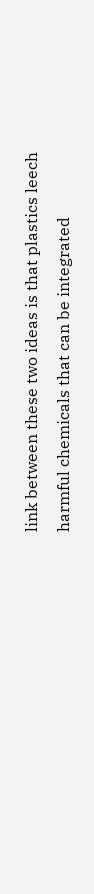link between these two ideas is that plastics leech harmful chemicals that can be integrated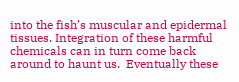into the fish’s muscular and epidermal tissues. Integration of these harmful chemicals can in turn come back around to haunt us.  Eventually these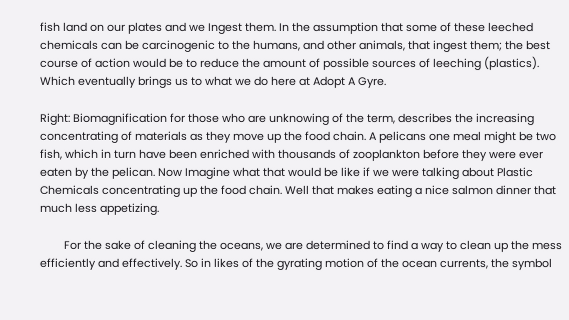fish land on our plates and we Ingest them. In the assumption that some of these leeched chemicals can be carcinogenic to the humans, and other animals, that ingest them; the best course of action would be to reduce the amount of possible sources of leeching (plastics). Which eventually brings us to what we do here at Adopt A Gyre.

Right: Biomagnification for those who are unknowing of the term, describes the increasing concentrating of materials as they move up the food chain. A pelicans one meal might be two fish, which in turn have been enriched with thousands of zooplankton before they were ever eaten by the pelican. Now Imagine what that would be like if we were talking about Plastic Chemicals concentrating up the food chain. Well that makes eating a nice salmon dinner that much less appetizing.

        For the sake of cleaning the oceans, we are determined to find a way to clean up the mess efficiently and effectively. So in likes of the gyrating motion of the ocean currents, the symbol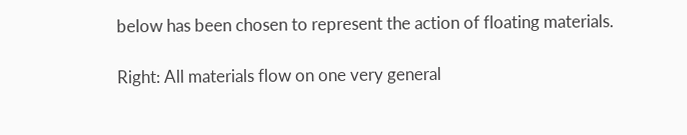below has been chosen to represent the action of floating materials.

Right: All materials flow on one very general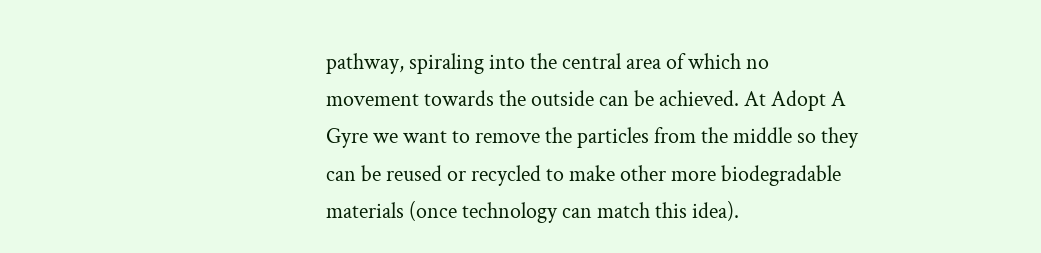pathway, spiraling into the central area of which no movement towards the outside can be achieved. At Adopt A Gyre we want to remove the particles from the middle so they can be reused or recycled to make other more biodegradable materials (once technology can match this idea).